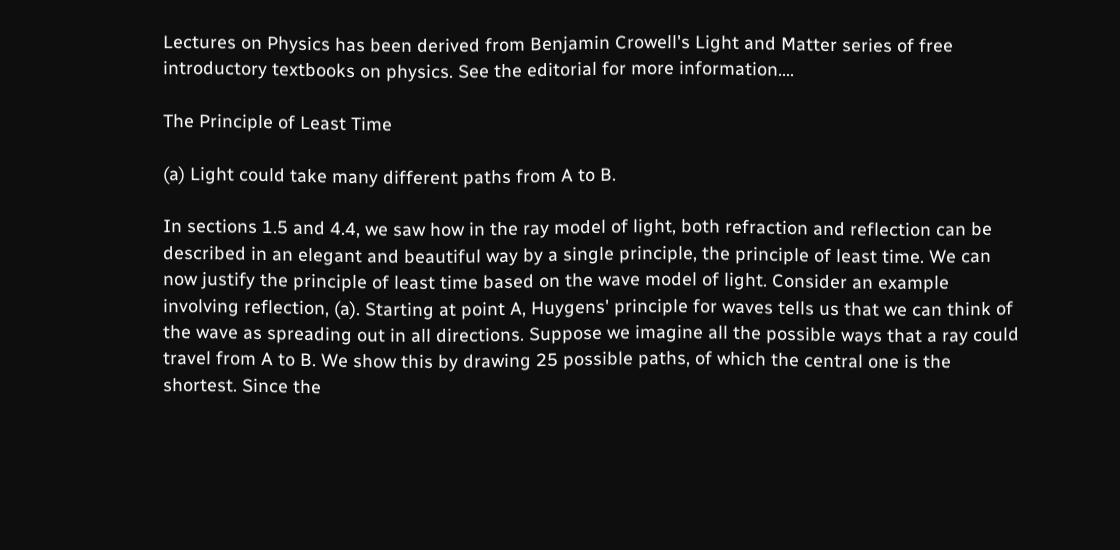Lectures on Physics has been derived from Benjamin Crowell's Light and Matter series of free introductory textbooks on physics. See the editorial for more information....

The Principle of Least Time

(a) Light could take many different paths from A to B.

In sections 1.5 and 4.4, we saw how in the ray model of light, both refraction and reflection can be described in an elegant and beautiful way by a single principle, the principle of least time. We can now justify the principle of least time based on the wave model of light. Consider an example involving reflection, (a). Starting at point A, Huygens' principle for waves tells us that we can think of the wave as spreading out in all directions. Suppose we imagine all the possible ways that a ray could travel from A to B. We show this by drawing 25 possible paths, of which the central one is the shortest. Since the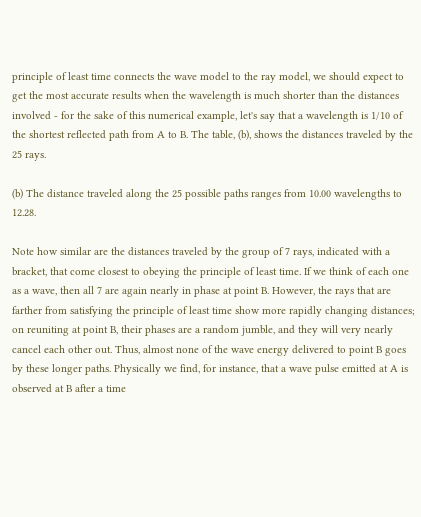principle of least time connects the wave model to the ray model, we should expect to get the most accurate results when the wavelength is much shorter than the distances involved - for the sake of this numerical example, let's say that a wavelength is 1/10 of the shortest reflected path from A to B. The table, (b), shows the distances traveled by the 25 rays.

(b) The distance traveled along the 25 possible paths ranges from 10.00 wavelengths to 12.28.

Note how similar are the distances traveled by the group of 7 rays, indicated with a bracket, that come closest to obeying the principle of least time. If we think of each one as a wave, then all 7 are again nearly in phase at point B. However, the rays that are farther from satisfying the principle of least time show more rapidly changing distances; on reuniting at point B, their phases are a random jumble, and they will very nearly cancel each other out. Thus, almost none of the wave energy delivered to point B goes by these longer paths. Physically we find, for instance, that a wave pulse emitted at A is observed at B after a time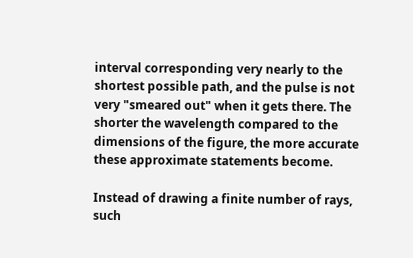interval corresponding very nearly to the shortest possible path, and the pulse is not very "smeared out" when it gets there. The shorter the wavelength compared to the dimensions of the figure, the more accurate these approximate statements become.

Instead of drawing a finite number of rays, such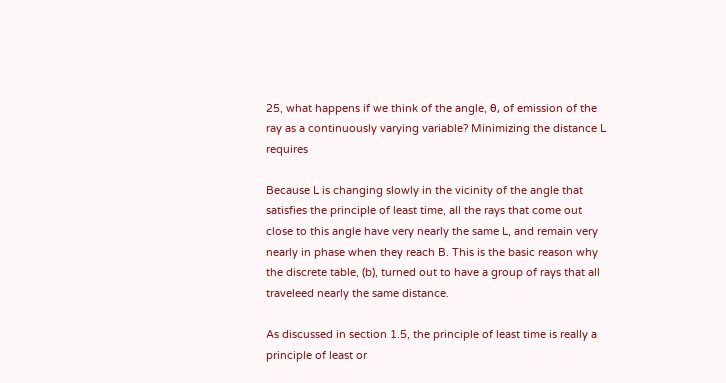25, what happens if we think of the angle, θ, of emission of the ray as a continuously varying variable? Minimizing the distance L requires

Because L is changing slowly in the vicinity of the angle that satisfies the principle of least time, all the rays that come out close to this angle have very nearly the same L, and remain very nearly in phase when they reach B. This is the basic reason why the discrete table, (b), turned out to have a group of rays that all traveleed nearly the same distance.

As discussed in section 1.5, the principle of least time is really a principle of least or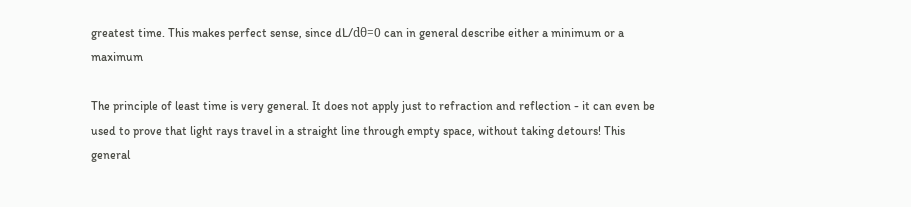greatest time. This makes perfect sense, since dL/dθ=0 can in general describe either a minimum or a maximum

The principle of least time is very general. It does not apply just to refraction and reflection - it can even be used to prove that light rays travel in a straight line through empty space, without taking detours! This general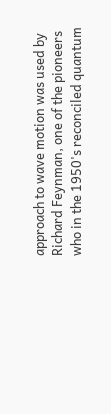approach to wave motion was used by Richard Feynman, one of the pioneers who in the 1950's reconciled quantum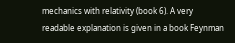mechanics with relativity (book 6). A very readable explanation is given in a book Feynman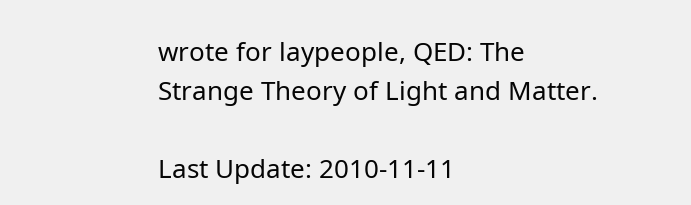wrote for laypeople, QED: The Strange Theory of Light and Matter.

Last Update: 2010-11-11